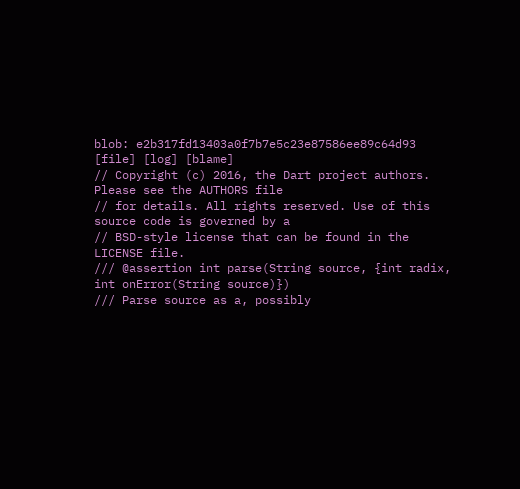blob: e2b317fd13403a0f7b7e5c23e87586ee89c64d93 [file] [log] [blame]
// Copyright (c) 2016, the Dart project authors. Please see the AUTHORS file
// for details. All rights reserved. Use of this source code is governed by a
// BSD-style license that can be found in the LICENSE file.
/// @assertion int parse(String source, {int radix, int onError(String source)})
/// Parse source as a, possibly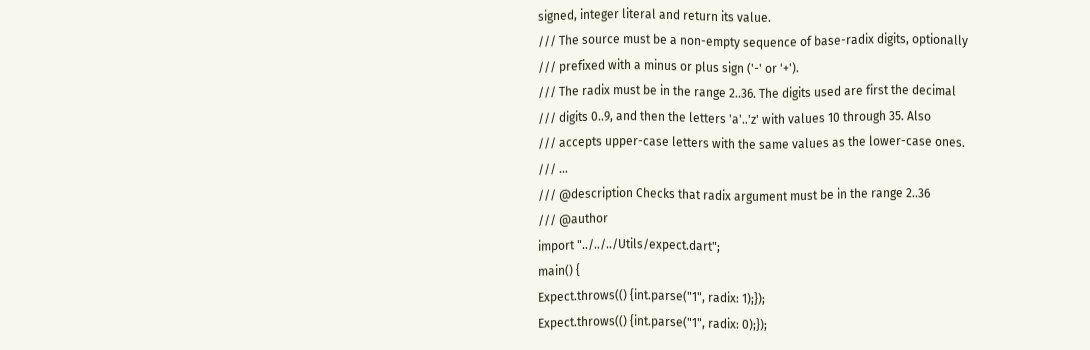signed, integer literal and return its value.
/// The source must be a non-empty sequence of base-radix digits, optionally
/// prefixed with a minus or plus sign ('-' or '+').
/// The radix must be in the range 2..36. The digits used are first the decimal
/// digits 0..9, and then the letters 'a'..'z' with values 10 through 35. Also
/// accepts upper-case letters with the same values as the lower-case ones.
/// ...
/// @description Checks that radix argument must be in the range 2..36
/// @author
import "../../../Utils/expect.dart";
main() {
Expect.throws(() {int.parse("1", radix: 1);});
Expect.throws(() {int.parse("1", radix: 0);});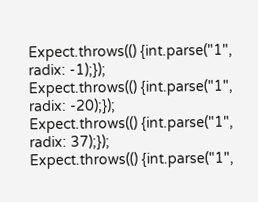Expect.throws(() {int.parse("1", radix: -1);});
Expect.throws(() {int.parse("1", radix: -20);});
Expect.throws(() {int.parse("1", radix: 37);});
Expect.throws(() {int.parse("1",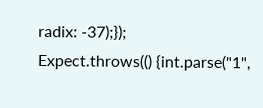radix: -37);});
Expect.throws(() {int.parse("1",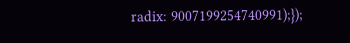radix: 9007199254740991);});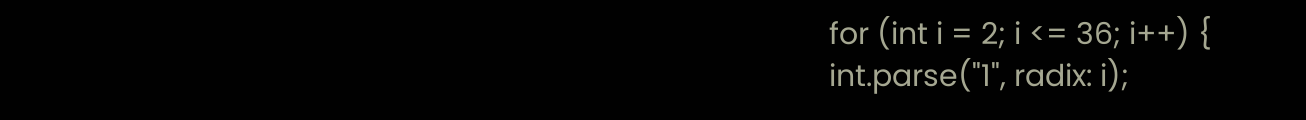for (int i = 2; i <= 36; i++) {
int.parse("1", radix: i);